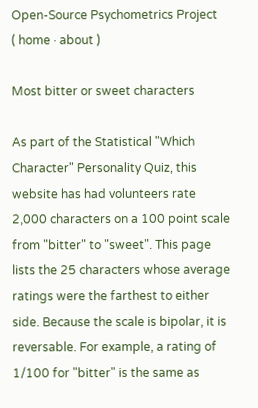Open-Source Psychometrics Project
( home · about )

Most bitter or sweet characters

As part of the Statistical "Which Character" Personality Quiz, this website has had volunteers rate 2,000 characters on a 100 point scale from "bitter" to "sweet". This page lists the 25 characters whose average ratings were the farthest to either side. Because the scale is bipolar, it is reversable. For example, a rating of 1/100 for "bitter" is the same as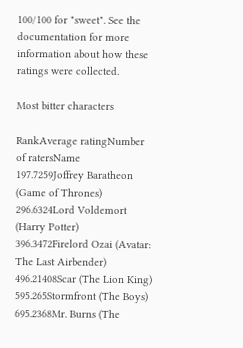100/100 for "sweet". See the documentation for more information about how these ratings were collected.

Most bitter characters

RankAverage ratingNumber of ratersName
197.7259Joffrey Baratheon (Game of Thrones)
296.6324Lord Voldemort (Harry Potter)
396.3472Firelord Ozai (Avatar: The Last Airbender)
496.21408Scar (The Lion King)
595.265Stormfront (The Boys)
695.2368Mr. Burns (The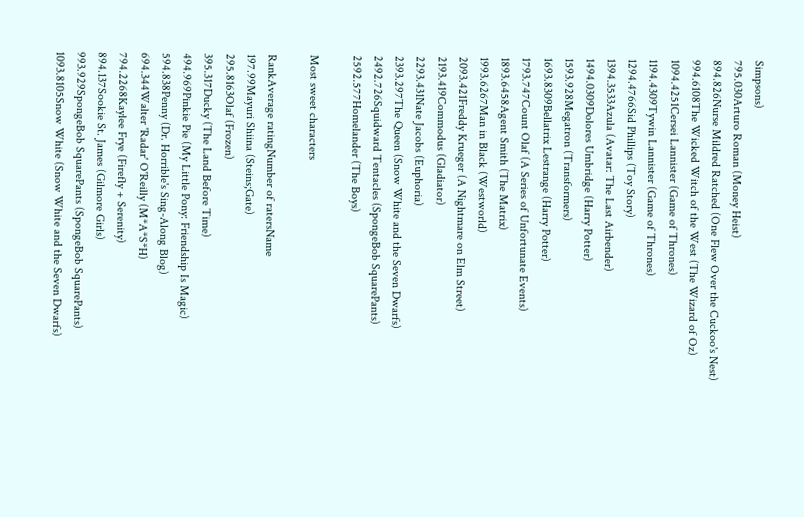Simpsons)
795.030Arturo Roman (Money Heist)
894.826Nurse Mildred Ratched (One Flew Over the Cuckoo's Nest)
994.6108The Wicked Witch of the West (The Wizard of Oz)
1094.4251Cersei Lannister (Game of Thrones)
1194.4309Tywin Lannister (Game of Thrones)
1294.4766Sid Phillips (Toy Story)
1394.3533Azula (Avatar: The Last Airbender)
1494.0309Dolores Umbridge (Harry Potter)
1593.928Megatron (Transformers)
1693.8309Bellatrix Lestrange (Harry Potter)
1793.747Count Olaf (A Series of Unfortunate Events)
1893.6458Agent Smith (The Matrix)
1993.6267Man in Black (Westworld)
2093.421Freddy Krueger (A Nightmare on Elm Street)
2193.419Commodus (Gladiator)
2293.431Nate Jacobs (Euphoria)
2393.297The Queen (Snow White and the Seven Dwarfs)
2492.726Squidward Tentacles (SpongeBob SquarePants)
2592.577Homelander (The Boys)

Most sweet characters

RankAverage ratingNumber of ratersName
197.99Mayuri Shiina (Steins;Gate)
295.8163Olaf (Frozen)
395.317Ducky (The Land Before Time)
494.969Pinkie Pie (My Little Pony: Friendship Is Magic)
594.838Penny (Dr. Horrible's Sing-Along Blog)
694.344Walter 'Radar' O'Reilly (M*A*S*H)
794.2268Kaylee Frye (Firefly + Serenity)
894.137Sookie St. James (Gilmore Girls)
993.929SpongeBob SquarePants (SpongeBob SquarePants)
1093.8105Snow White (Snow White and the Seven Dwarfs)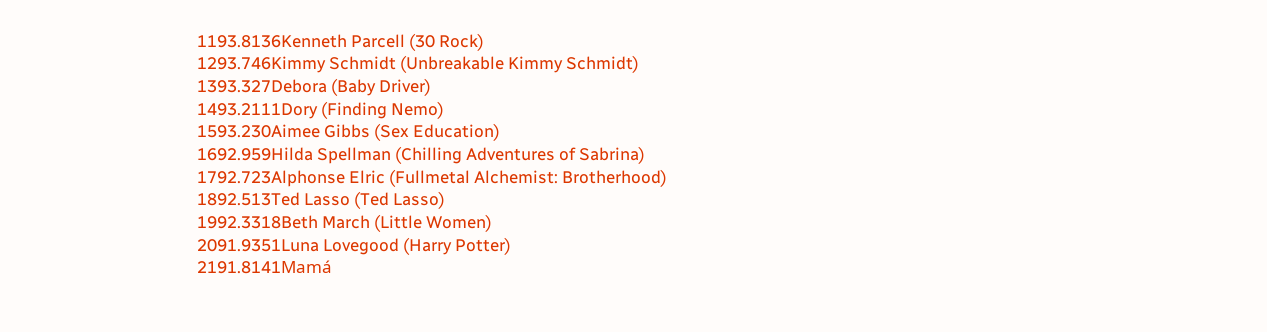1193.8136Kenneth Parcell (30 Rock)
1293.746Kimmy Schmidt (Unbreakable Kimmy Schmidt)
1393.327Debora (Baby Driver)
1493.2111Dory (Finding Nemo)
1593.230Aimee Gibbs (Sex Education)
1692.959Hilda Spellman (Chilling Adventures of Sabrina)
1792.723Alphonse Elric (Fullmetal Alchemist: Brotherhood)
1892.513Ted Lasso (Ted Lasso)
1992.3318Beth March (Little Women)
2091.9351Luna Lovegood (Harry Potter)
2191.8141Mamá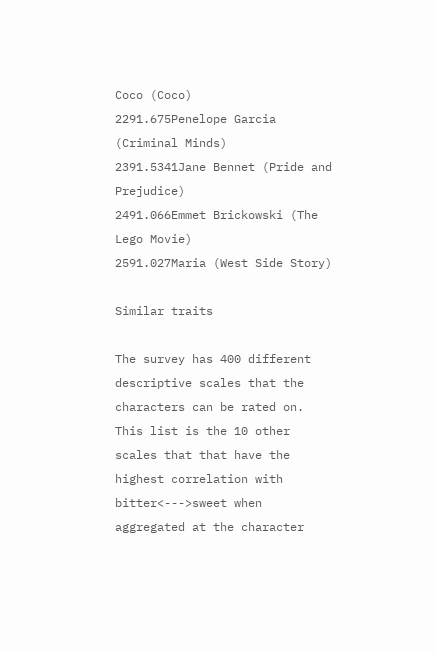Coco (Coco)
2291.675Penelope Garcia (Criminal Minds)
2391.5341Jane Bennet (Pride and Prejudice)
2491.066Emmet Brickowski (The Lego Movie)
2591.027Maria (West Side Story)

Similar traits

The survey has 400 different descriptive scales that the characters can be rated on. This list is the 10 other scales that that have the highest correlation with bitter<--->sweet when aggregated at the character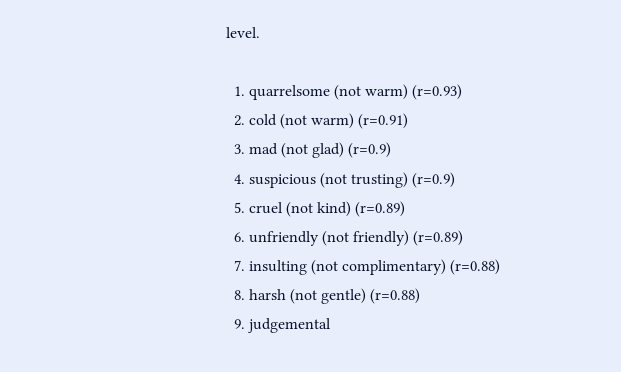level.

  1. quarrelsome (not warm) (r=0.93)
  2. cold (not warm) (r=0.91)
  3. mad (not glad) (r=0.9)
  4. suspicious (not trusting) (r=0.9)
  5. cruel (not kind) (r=0.89)
  6. unfriendly (not friendly) (r=0.89)
  7. insulting (not complimentary) (r=0.88)
  8. harsh (not gentle) (r=0.88)
  9. judgemental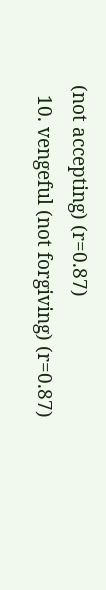(not accepting) (r=0.87)
  10. vengeful (not forgiving) (r=0.87)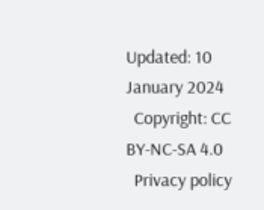Updated: 10 January 2024
  Copyright: CC BY-NC-SA 4.0
  Privacy policy